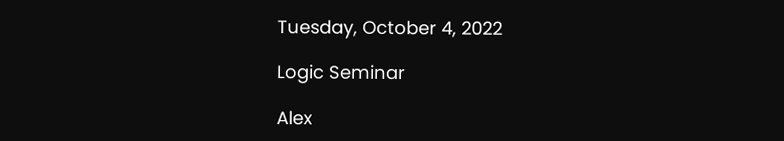Tuesday, October 4, 2022

Logic Seminar

Alex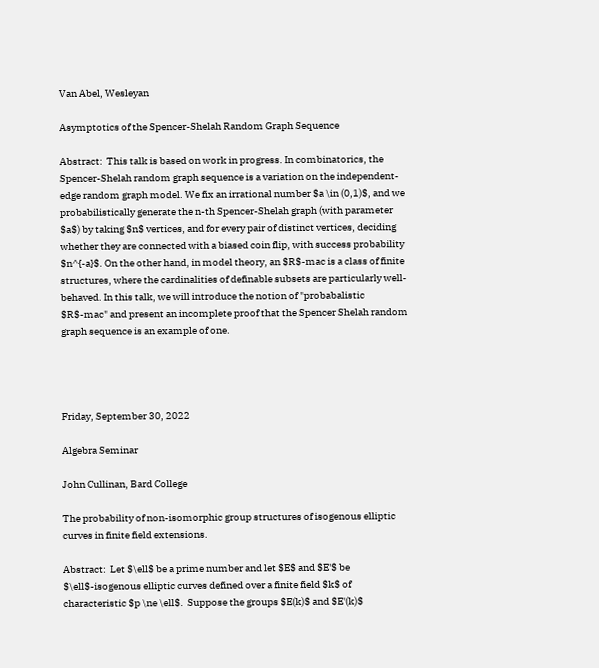Van Abel, Wesleyan

Asymptotics of the Spencer-Shelah Random Graph Sequence

Abstract:  This talk is based on work in progress. In combinatorics, the Spencer-Shelah random graph sequence is a variation on the independent-edge random graph model. We fix an irrational number $a \in (0,1)$, and we probabilistically generate the n-th Spencer-Shelah graph (with parameter $a$) by taking $n$ vertices, and for every pair of distinct vertices, deciding whether they are connected with a biased coin flip, with success probability $n^{-a}$. On the other hand, in model theory, an $R$-mac is a class of finite structures, where the cardinalities of definable subsets are particularly well-behaved. In this talk, we will introduce the notion of "probabalistic $R$-mac" and present an incomplete proof that the Spencer Shelah random graph sequence is an example of one.




Friday, September 30, 2022

Algebra Seminar

John Cullinan, Bard College

The probability of non-isomorphic group structures of isogenous elliptic curves in finite field extensions.

Abstract:  Let $\ell$ be a prime number and let $E$ and $E'$ be $\ell$-isogenous elliptic curves defined over a finite field $k$ of characteristic $p \ne \ell$.  Suppose the groups $E(k)$ and $E'(k)$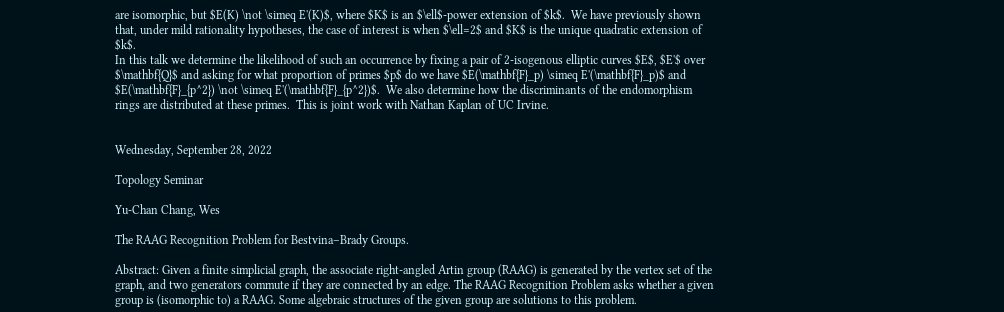are isomorphic, but $E(K) \not \simeq E'(K)$, where $K$ is an $\ell$-power extension of $k$.  We have previously shown that, under mild rationality hypotheses, the case of interest is when $\ell=2$ and $K$ is the unique quadratic extension of $k$.
In this talk we determine the likelihood of such an occurrence by fixing a pair of 2-isogenous elliptic curves $E$, $E'$ over $\mathbf{Q}$ and asking for what proportion of primes $p$ do we have $E(\mathbf{F}_p) \simeq E'(\mathbf{F}_p)$ and $E(\mathbf{F}_{p^2}) \not \simeq E'(\mathbf{F}_{p^2})$.  We also determine how the discriminants of the endomorphism rings are distributed at these primes.  This is joint work with Nathan Kaplan of UC Irvine.


Wednesday, September 28, 2022

Topology Seminar

Yu-Chan Chang, Wes

The RAAG Recognition Problem for Bestvina–Brady Groups.

Abstract: Given a finite simplicial graph, the associate right-angled Artin group (RAAG) is generated by the vertex set of the graph, and two generators commute if they are connected by an edge. The RAAG Recognition Problem asks whether a given group is (isomorphic to) a RAAG. Some algebraic structures of the given group are solutions to this problem.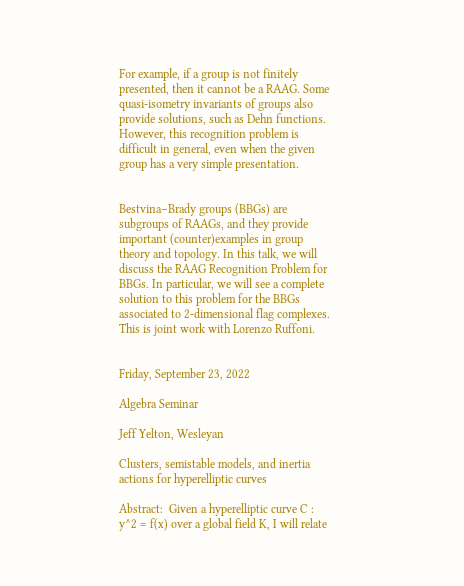For example, if a group is not finitely presented, then it cannot be a RAAG. Some quasi-isometry invariants of groups also provide solutions, such as Dehn functions. However, this recognition problem is difficult in general, even when the given group has a very simple presentation.


Bestvina–Brady groups (BBGs) are subgroups of RAAGs, and they provide important (counter)examples in group theory and topology. In this talk, we will discuss the RAAG Recognition Problem for BBGs. In particular, we will see a complete solution to this problem for the BBGs associated to 2-dimensional flag complexes. This is joint work with Lorenzo Ruffoni.


Friday, September 23, 2022

Algebra Seminar

Jeff Yelton, Wesleyan

Clusters, semistable models, and inertia actions for hyperelliptic curves

Abstract:  Given a hyperelliptic curve C : y^2 = f(x) over a global field K, I will relate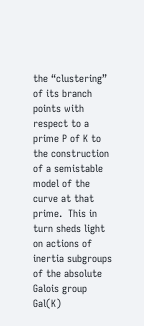the “clustering” of its branch points with respect to a prime P of K to the construction of a semistable model of the curve at that prime.  This in turn sheds light on actions of inertia subgroups of the absolute Galois group Gal(K)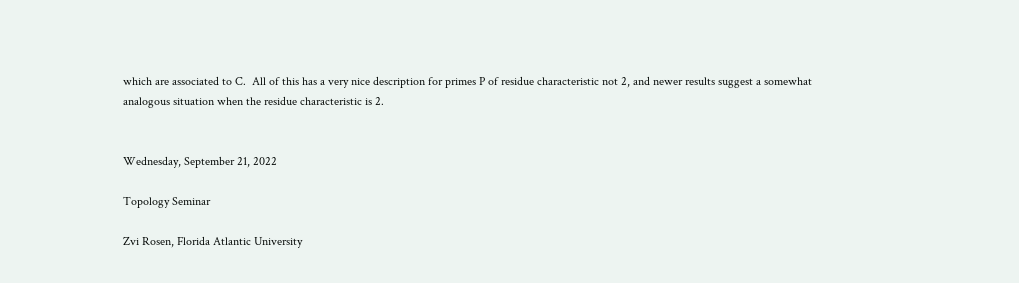which are associated to C.  All of this has a very nice description for primes P of residue characteristic not 2, and newer results suggest a somewhat analogous situation when the residue characteristic is 2.


Wednesday, September 21, 2022

Topology Seminar

Zvi Rosen, Florida Atlantic University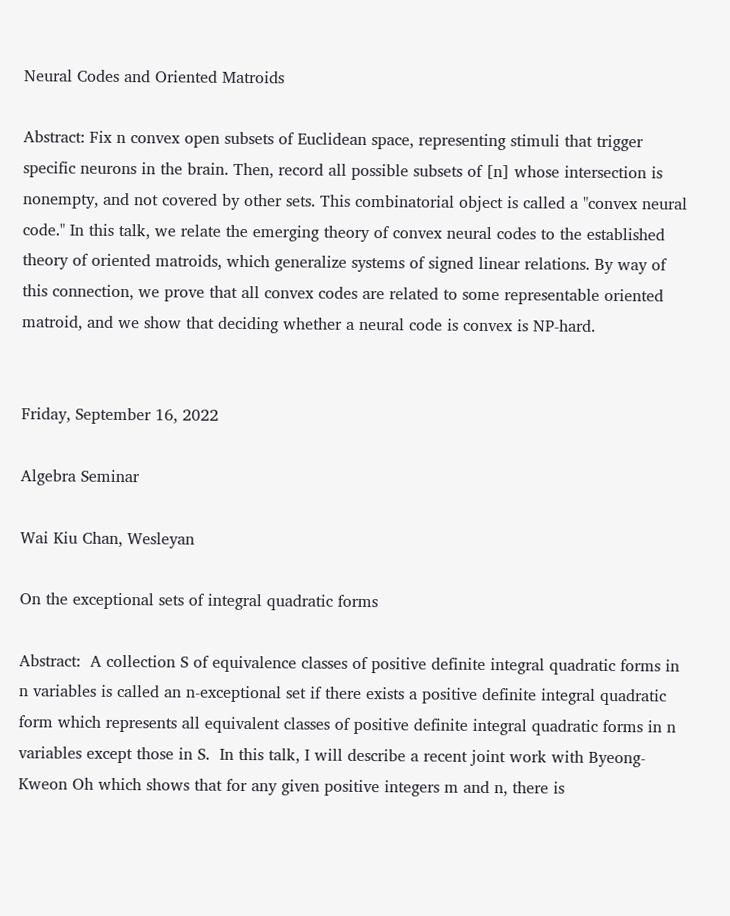Neural Codes and Oriented Matroids

Abstract: Fix n convex open subsets of Euclidean space, representing stimuli that trigger specific neurons in the brain. Then, record all possible subsets of [n] whose intersection is nonempty, and not covered by other sets. This combinatorial object is called a "convex neural code." In this talk, we relate the emerging theory of convex neural codes to the established theory of oriented matroids, which generalize systems of signed linear relations. By way of this connection, we prove that all convex codes are related to some representable oriented matroid, and we show that deciding whether a neural code is convex is NP-hard.


Friday, September 16, 2022

Algebra Seminar

Wai Kiu Chan, Wesleyan

On the exceptional sets of integral quadratic forms

Abstract:  A collection S of equivalence classes of positive definite integral quadratic forms in n variables is called an n-exceptional set if there exists a positive definite integral quadratic form which represents all equivalent classes of positive definite integral quadratic forms in n variables except those in S.  In this talk, I will describe a recent joint work with Byeong-Kweon Oh which shows that for any given positive integers m and n, there is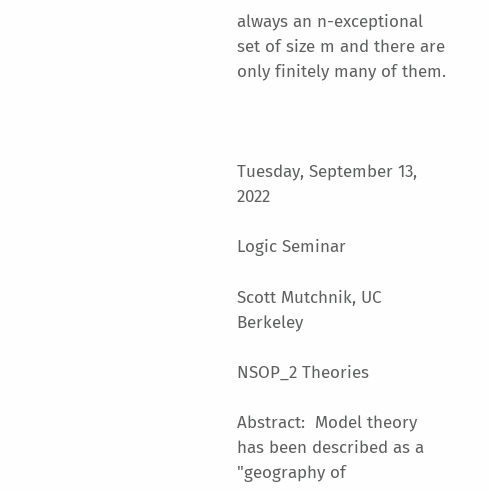always an n-exceptional set of size m and there are only finitely many of them.



Tuesday, September 13, 2022

Logic Seminar

Scott Mutchnik, UC Berkeley

NSOP_2 Theories

Abstract:  Model theory has been described as a "geography of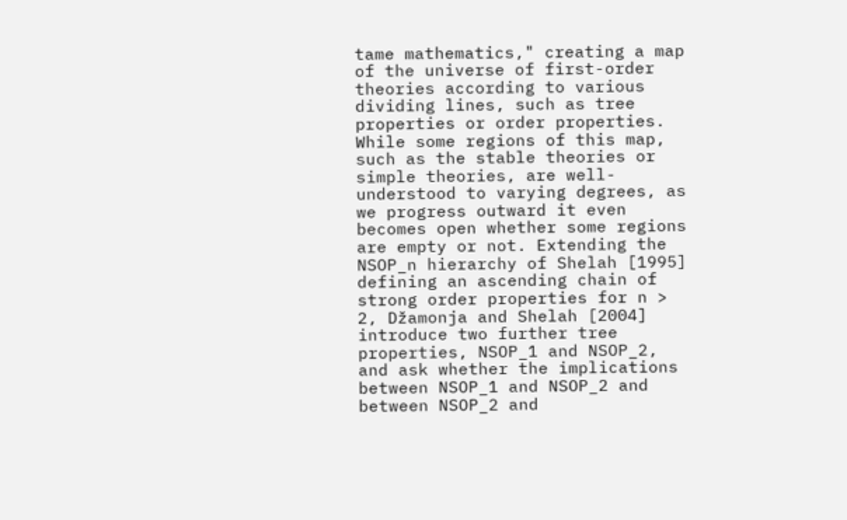tame mathematics," creating a map of the universe of first-order theories according to various dividing lines, such as tree properties or order properties. While some regions of this map, such as the stable theories or simple theories, are well-understood to varying degrees, as we progress outward it even becomes open whether some regions are empty or not. Extending the NSOP_n hierarchy of Shelah [1995] defining an ascending chain of strong order properties for n > 2, Džamonja and Shelah [2004] introduce two further tree properties, NSOP_1 and NSOP_2, and ask whether the implications between NSOP_1 and NSOP_2 and between NSOP_2 and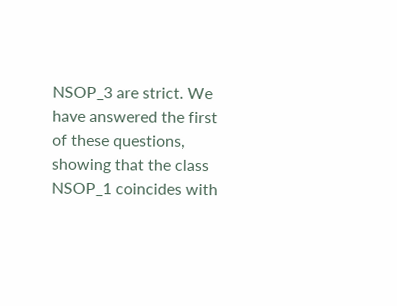NSOP_3 are strict. We have answered the first of these questions, showing that the class NSOP_1 coincides with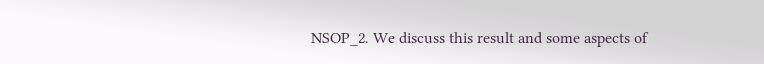NSOP_2. We discuss this result and some aspects of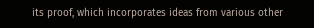its proof, which incorporates ideas from various other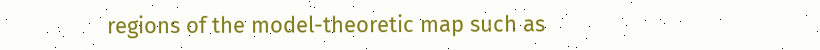regions of the model-theoretic map such as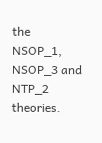the NSOP_1, NSOP_3 and NTP_2 theories.